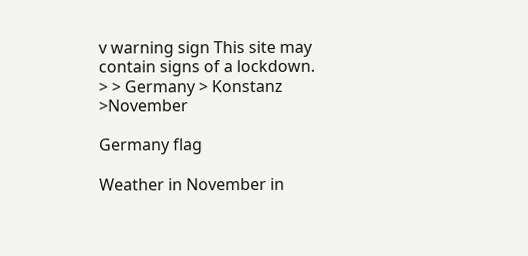v warning sign This site may contain signs of a lockdown.
> > Germany > Konstanz >November

Germany flag

Weather in November in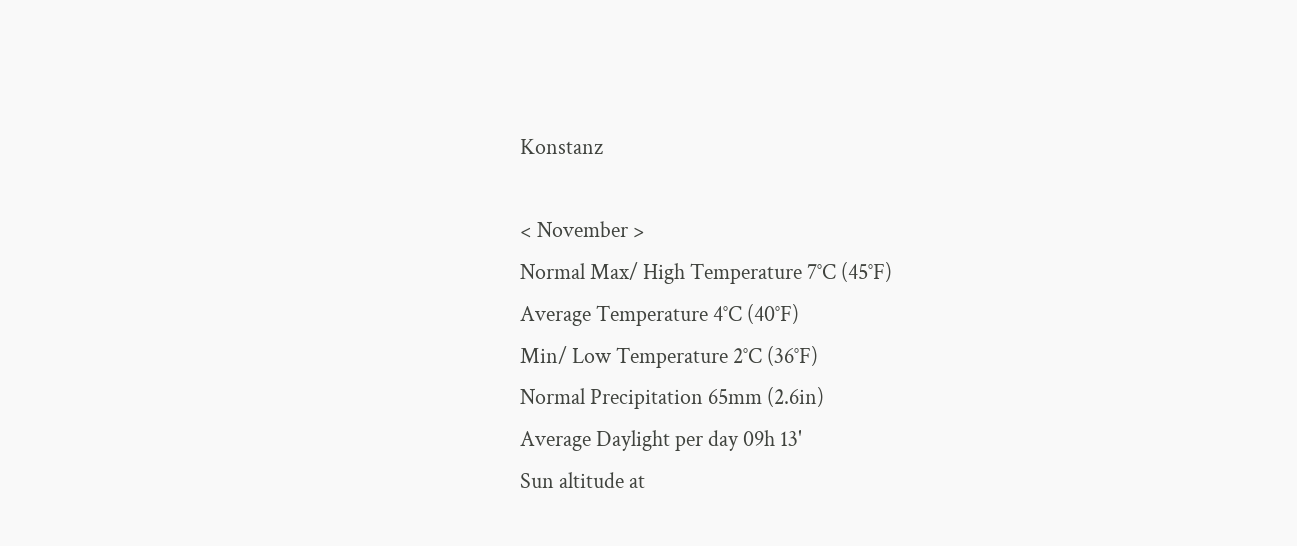Konstanz

< November >
Normal Max/ High Temperature 7°C (45°F)
Average Temperature 4°C (40°F)
Min/ Low Temperature 2°C (36°F)
Normal Precipitation 65mm (2.6in)
Average Daylight per day 09h 13'
Sun altitude at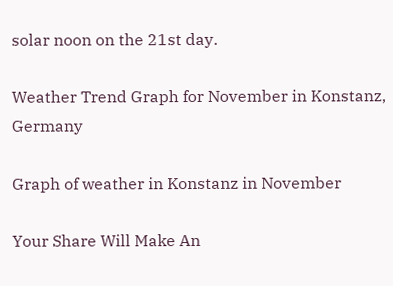solar noon on the 21st day.

Weather Trend Graph for November in Konstanz, Germany

Graph of weather in Konstanz in November

Your Share Will Make An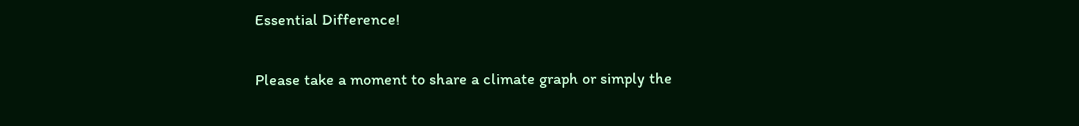Essential Difference!

Please take a moment to share a climate graph or simply the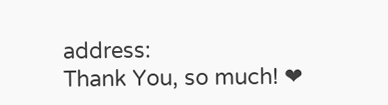address:
Thank You, so much! ❤